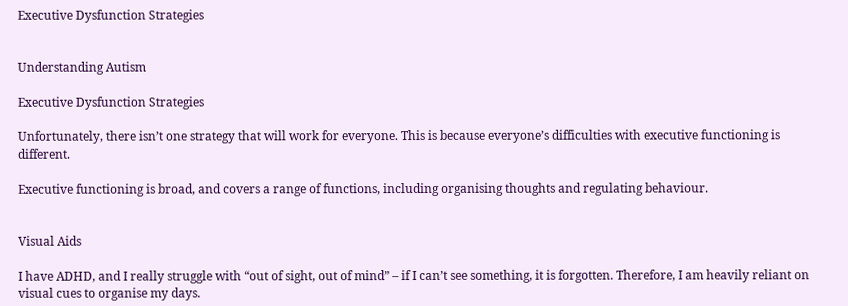Executive Dysfunction Strategies


Understanding Autism

Executive Dysfunction Strategies

Unfortunately, there isn’t one strategy that will work for everyone. This is because everyone’s difficulties with executive functioning is different.

Executive functioning is broad, and covers a range of functions, including organising thoughts and regulating behaviour.


Visual Aids

I have ADHD, and I really struggle with “out of sight, out of mind” – if I can’t see something, it is forgotten. Therefore, I am heavily reliant on visual cues to organise my days.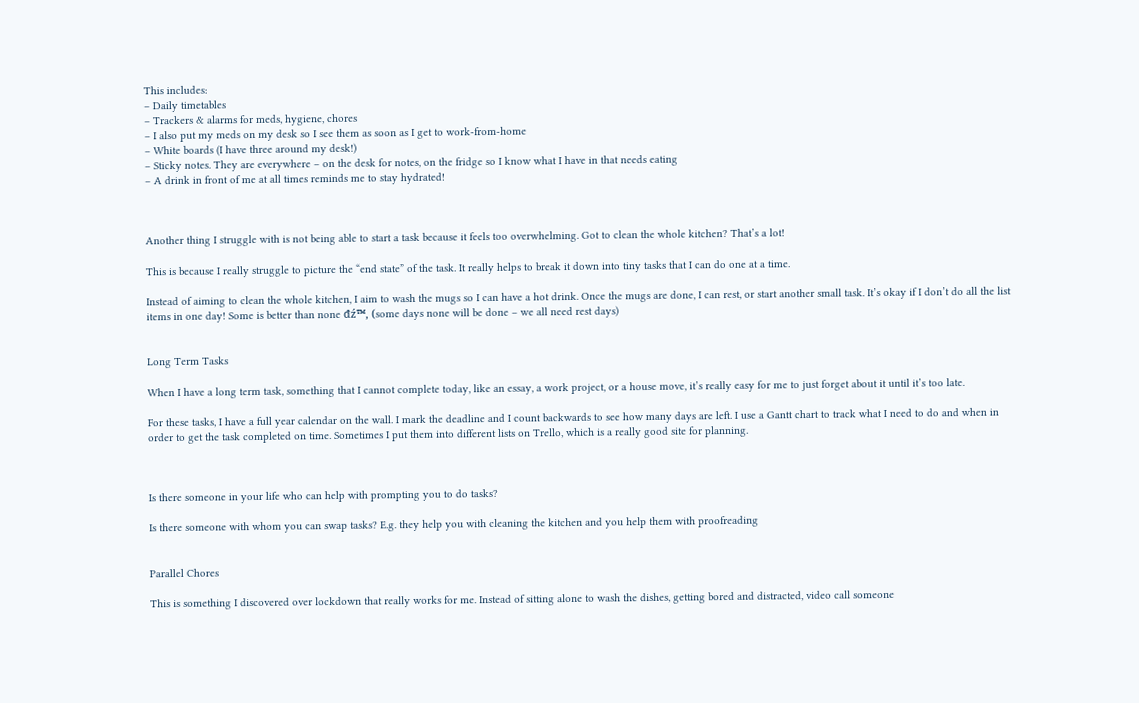This includes:
– Daily timetables
– Trackers & alarms for meds, hygiene, chores
– I also put my meds on my desk so I see them as soon as I get to work-from-home
– White boards (I have three around my desk!)
– Sticky notes. They are everywhere – on the desk for notes, on the fridge so I know what I have in that needs eating
– A drink in front of me at all times reminds me to stay hydrated!



Another thing I struggle with is not being able to start a task because it feels too overwhelming. Got to clean the whole kitchen? That’s a lot!

This is because I really struggle to picture the “end state” of the task. It really helps to break it down into tiny tasks that I can do one at a time.

Instead of aiming to clean the whole kitchen, I aim to wash the mugs so I can have a hot drink. Once the mugs are done, I can rest, or start another small task. It’s okay if I don’t do all the list items in one day! Some is better than none đź™‚ (some days none will be done – we all need rest days)


Long Term Tasks

When I have a long term task, something that I cannot complete today, like an essay, a work project, or a house move, it’s really easy for me to just forget about it until it’s too late.

For these tasks, I have a full year calendar on the wall. I mark the deadline and I count backwards to see how many days are left. I use a Gantt chart to track what I need to do and when in order to get the task completed on time. Sometimes I put them into different lists on Trello, which is a really good site for planning.



Is there someone in your life who can help with prompting you to do tasks?

Is there someone with whom you can swap tasks? E.g. they help you with cleaning the kitchen and you help them with proofreading


Parallel Chores

This is something I discovered over lockdown that really works for me. Instead of sitting alone to wash the dishes, getting bored and distracted, video call someone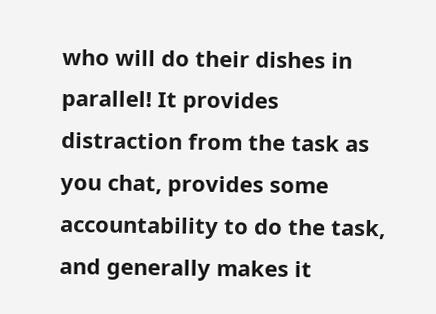who will do their dishes in parallel! It provides distraction from the task as you chat, provides some accountability to do the task, and generally makes it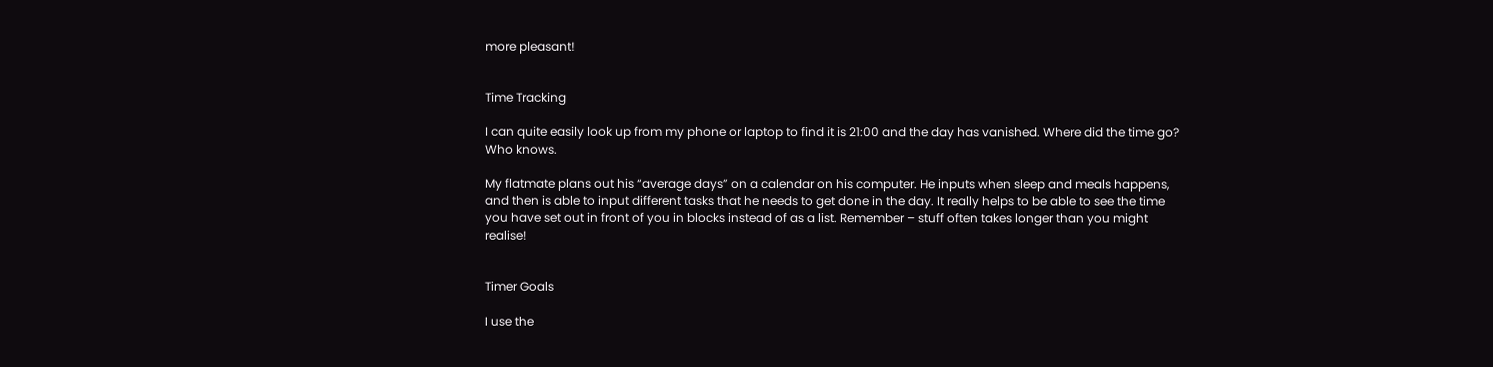more pleasant!


Time Tracking

I can quite easily look up from my phone or laptop to find it is 21:00 and the day has vanished. Where did the time go? Who knows.

My flatmate plans out his “average days” on a calendar on his computer. He inputs when sleep and meals happens, and then is able to input different tasks that he needs to get done in the day. It really helps to be able to see the time you have set out in front of you in blocks instead of as a list. Remember – stuff often takes longer than you might realise!


Timer Goals

I use the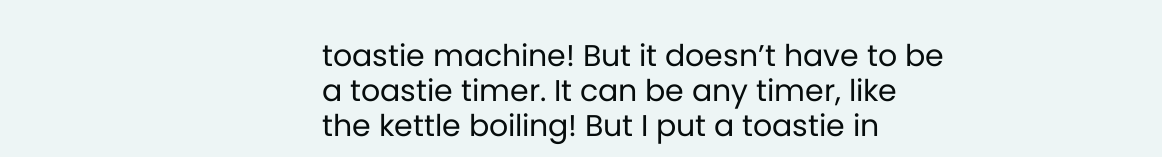toastie machine! But it doesn’t have to be a toastie timer. It can be any timer, like the kettle boiling! But I put a toastie in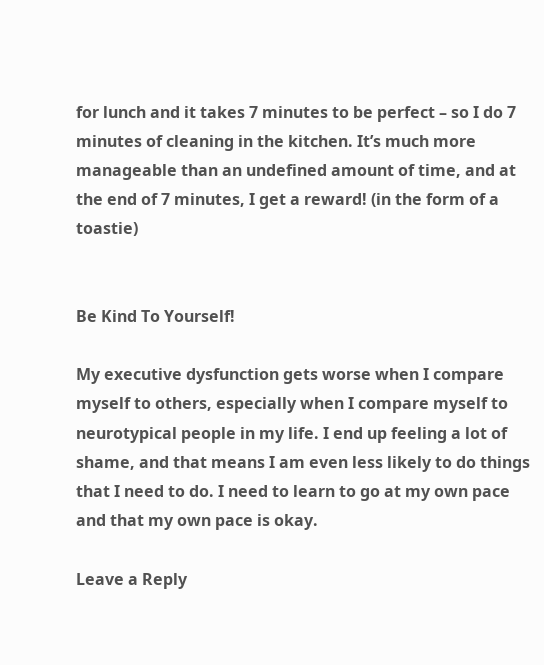for lunch and it takes 7 minutes to be perfect – so I do 7 minutes of cleaning in the kitchen. It’s much more manageable than an undefined amount of time, and at the end of 7 minutes, I get a reward! (in the form of a toastie)


Be Kind To Yourself!

My executive dysfunction gets worse when I compare myself to others, especially when I compare myself to neurotypical people in my life. I end up feeling a lot of shame, and that means I am even less likely to do things that I need to do. I need to learn to go at my own pace and that my own pace is okay.

Leave a Reply